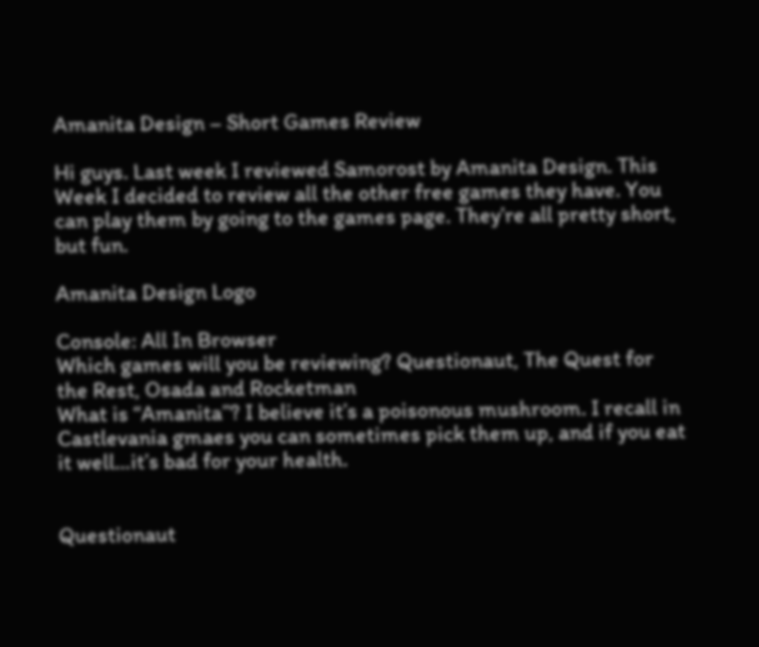Amanita Design – Short Games Review

Hi guys. Last week I reviewed Samorost by Amanita Design. This Week I decided to review all the other free games they have. You can play them by going to the games page. They’re all pretty short, but fun.

Amanita Design Logo

Console: All In Browser
Which games will you be reviewing? Questionaut, The Quest for the Rest, Osada and Rocketman
What is “Amanita”? I believe it’s a poisonous mushroom. I recall in Castlevania gmaes you can sometimes pick them up, and if you eat it well…it’s bad for your health.


Questionaut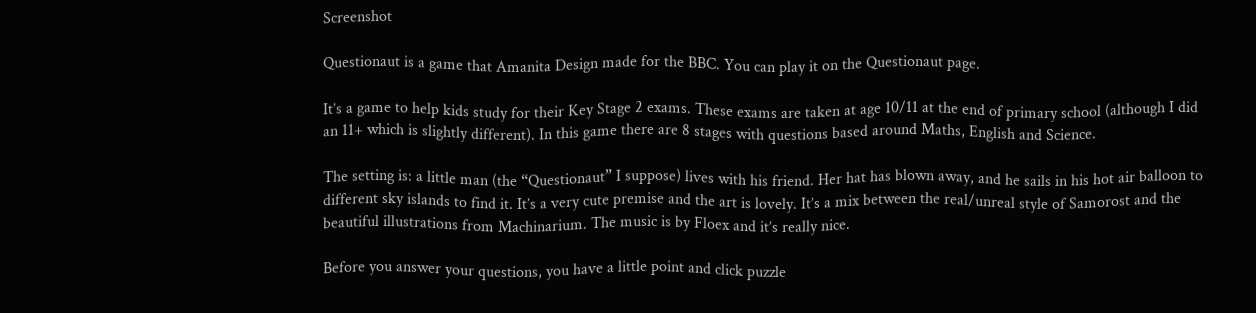Screenshot

Questionaut is a game that Amanita Design made for the BBC. You can play it on the Questionaut page.

It’s a game to help kids study for their Key Stage 2 exams. These exams are taken at age 10/11 at the end of primary school (although I did an 11+ which is slightly different). In this game there are 8 stages with questions based around Maths, English and Science.

The setting is: a little man (the “Questionaut” I suppose) lives with his friend. Her hat has blown away, and he sails in his hot air balloon to different sky islands to find it. It’s a very cute premise and the art is lovely. It’s a mix between the real/unreal style of Samorost and the beautiful illustrations from Machinarium. The music is by Floex and it’s really nice.

Before you answer your questions, you have a little point and click puzzle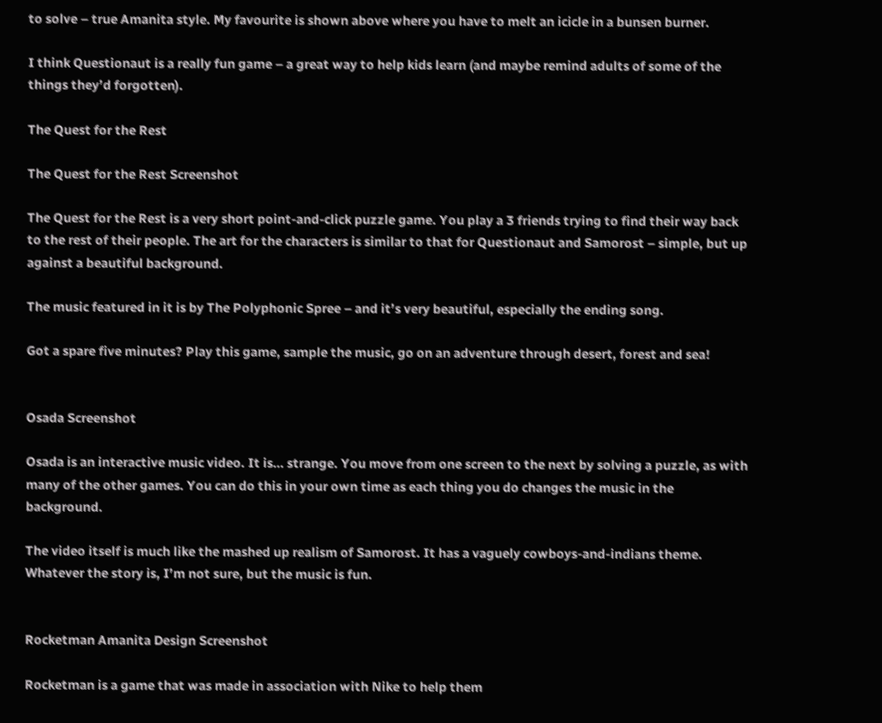to solve – true Amanita style. My favourite is shown above where you have to melt an icicle in a bunsen burner.

I think Questionaut is a really fun game – a great way to help kids learn (and maybe remind adults of some of the things they’d forgotten).

The Quest for the Rest

The Quest for the Rest Screenshot

The Quest for the Rest is a very short point-and-click puzzle game. You play a 3 friends trying to find their way back to the rest of their people. The art for the characters is similar to that for Questionaut and Samorost – simple, but up against a beautiful background.

The music featured in it is by The Polyphonic Spree – and it’s very beautiful, especially the ending song.

Got a spare five minutes? Play this game, sample the music, go on an adventure through desert, forest and sea!


Osada Screenshot

Osada is an interactive music video. It is… strange. You move from one screen to the next by solving a puzzle, as with many of the other games. You can do this in your own time as each thing you do changes the music in the background.

The video itself is much like the mashed up realism of Samorost. It has a vaguely cowboys-and-indians theme. Whatever the story is, I’m not sure, but the music is fun.


Rocketman Amanita Design Screenshot

Rocketman is a game that was made in association with Nike to help them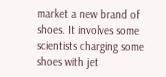market a new brand of shoes. It involves some scientists charging some shoes with jet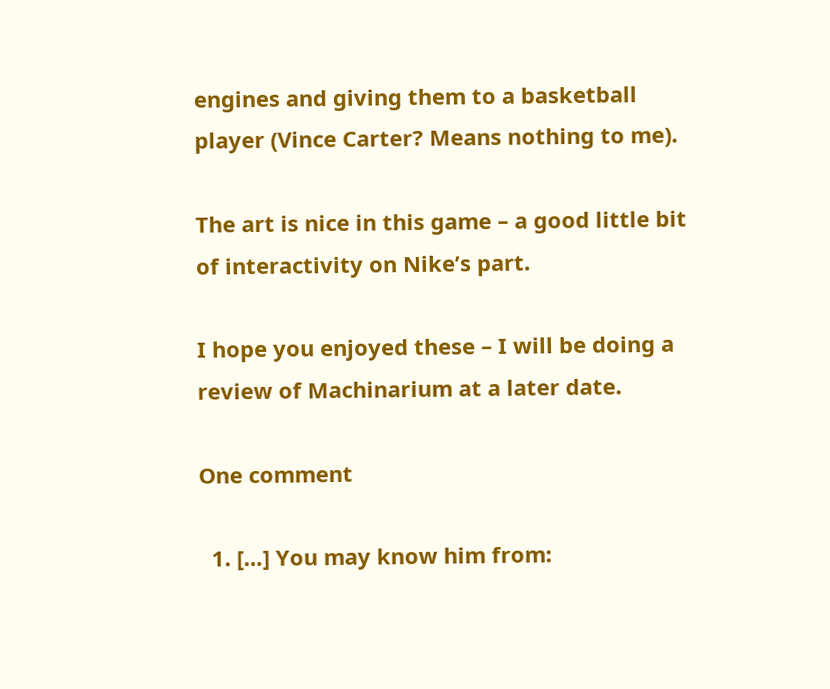engines and giving them to a basketball player (Vince Carter? Means nothing to me).

The art is nice in this game – a good little bit of interactivity on Nike’s part.

I hope you enjoyed these – I will be doing a review of Machinarium at a later date.

One comment

  1. […] You may know him from: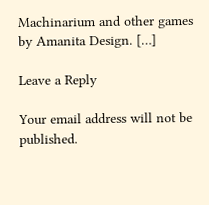Machinarium and other games by Amanita Design. […]

Leave a Reply

Your email address will not be published.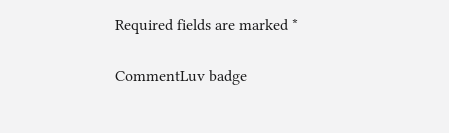Required fields are marked *

CommentLuv badge